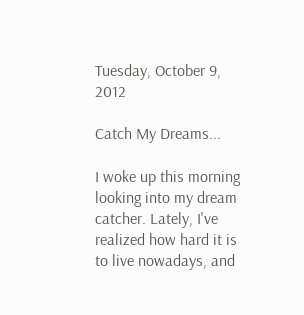Tuesday, October 9, 2012

Catch My Dreams...

I woke up this morning looking into my dream catcher. Lately, I've realized how hard it is to live nowadays, and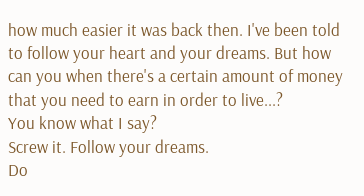how much easier it was back then. I've been told to follow your heart and your dreams. But how can you when there's a certain amount of money that you need to earn in order to live...?
You know what I say?
Screw it. Follow your dreams.
Do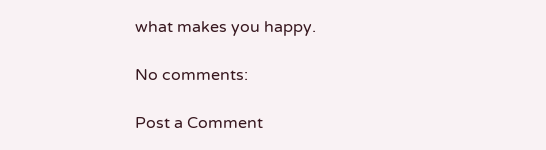what makes you happy.

No comments:

Post a Comment